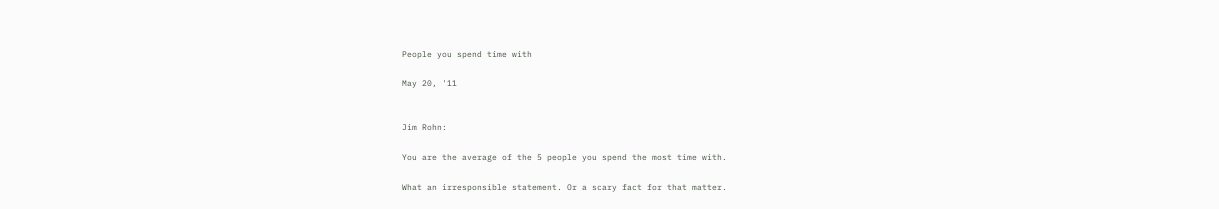People you spend time with

May 20, '11


Jim Rohn:

You are the average of the 5 people you spend the most time with.

What an irresponsible statement. Or a scary fact for that matter.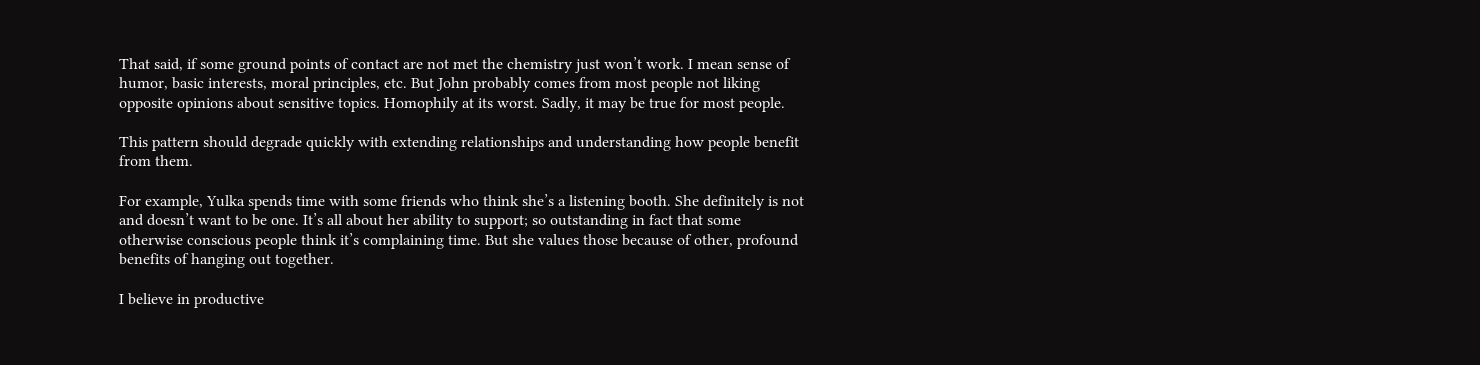That said, if some ground points of contact are not met the chemistry just won’t work. I mean sense of humor, basic interests, moral principles, etc. But John probably comes from most people not liking opposite opinions about sensitive topics. Homophily at its worst. Sadly, it may be true for most people.

This pattern should degrade quickly with extending relationships and understanding how people benefit from them.

For example, Yulka spends time with some friends who think she’s a listening booth. She definitely is not and doesn’t want to be one. It’s all about her ability to support; so outstanding in fact that some otherwise conscious people think it’s complaining time. But she values those because of other, profound benefits of hanging out together.

I believe in productive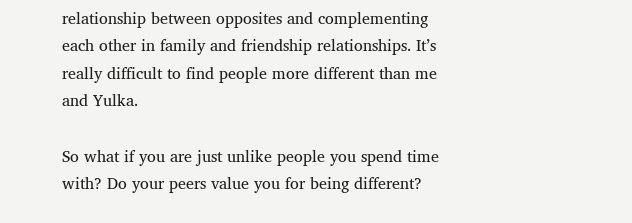relationship between opposites and complementing each other in family and friendship relationships. It’s really difficult to find people more different than me and Yulka.

So what if you are just unlike people you spend time with? Do your peers value you for being different?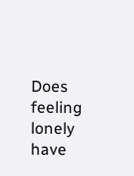Does feeling lonely have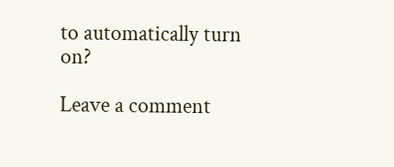to automatically turn on?

Leave a comment